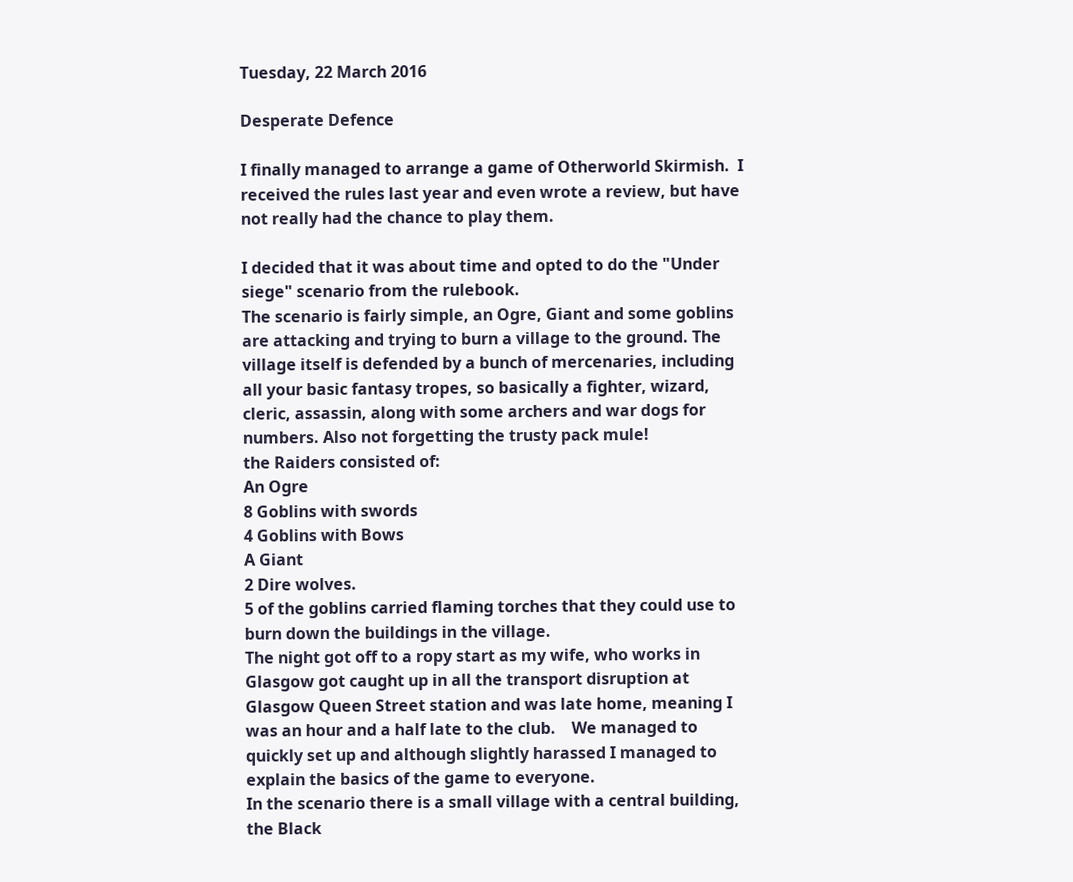Tuesday, 22 March 2016

Desperate Defence

I finally managed to arrange a game of Otherworld Skirmish.  I received the rules last year and even wrote a review, but have not really had the chance to play them.

I decided that it was about time and opted to do the "Under siege" scenario from the rulebook.
The scenario is fairly simple, an Ogre, Giant and some goblins are attacking and trying to burn a village to the ground. The village itself is defended by a bunch of mercenaries, including all your basic fantasy tropes, so basically a fighter, wizard, cleric, assassin, along with some archers and war dogs for numbers. Also not forgetting the trusty pack mule!
the Raiders consisted of:
An Ogre
8 Goblins with swords
4 Goblins with Bows
A Giant
2 Dire wolves.
5 of the goblins carried flaming torches that they could use to burn down the buildings in the village.
The night got off to a ropy start as my wife, who works in Glasgow got caught up in all the transport disruption at Glasgow Queen Street station and was late home, meaning I was an hour and a half late to the club.    We managed to quickly set up and although slightly harassed I managed to explain the basics of the game to everyone.
In the scenario there is a small village with a central building, the Black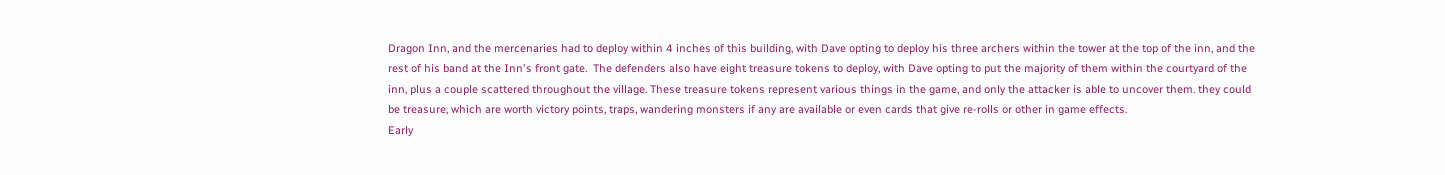Dragon Inn, and the mercenaries had to deploy within 4 inches of this building, with Dave opting to deploy his three archers within the tower at the top of the inn, and the rest of his band at the Inn's front gate.  The defenders also have eight treasure tokens to deploy, with Dave opting to put the majority of them within the courtyard of the inn, plus a couple scattered throughout the village. These treasure tokens represent various things in the game, and only the attacker is able to uncover them. they could be treasure, which are worth victory points, traps, wandering monsters if any are available or even cards that give re-rolls or other in game effects.
Early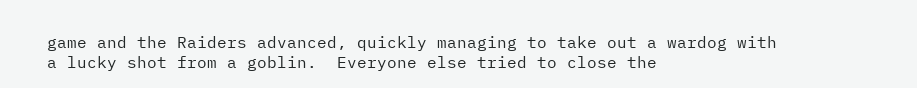game and the Raiders advanced, quickly managing to take out a wardog with a lucky shot from a goblin.  Everyone else tried to close the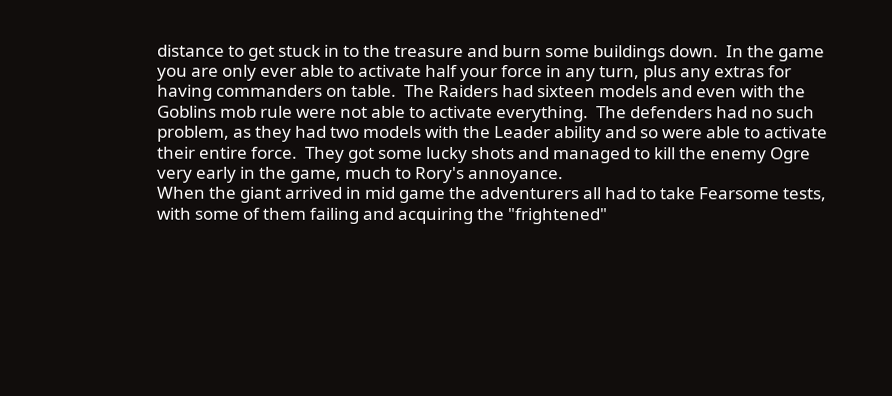distance to get stuck in to the treasure and burn some buildings down.  In the game you are only ever able to activate half your force in any turn, plus any extras for having commanders on table.  The Raiders had sixteen models and even with the Goblins mob rule were not able to activate everything.  The defenders had no such problem, as they had two models with the Leader ability and so were able to activate their entire force.  They got some lucky shots and managed to kill the enemy Ogre very early in the game, much to Rory's annoyance.
When the giant arrived in mid game the adventurers all had to take Fearsome tests, with some of them failing and acquiring the "frightened"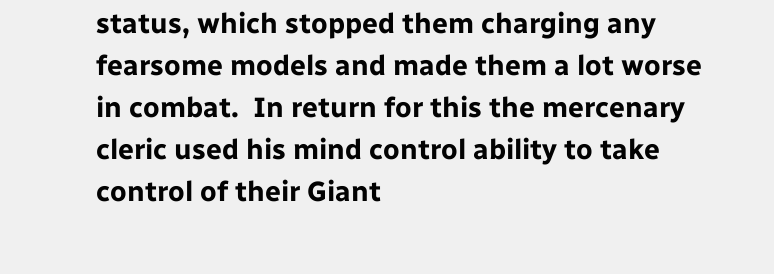status, which stopped them charging any fearsome models and made them a lot worse in combat.  In return for this the mercenary cleric used his mind control ability to take control of their Giant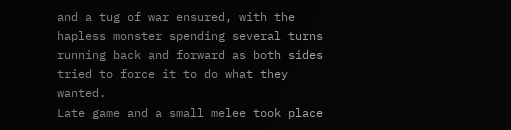and a tug of war ensured, with the hapless monster spending several turns running back and forward as both sides tried to force it to do what they wanted.
Late game and a small melee took place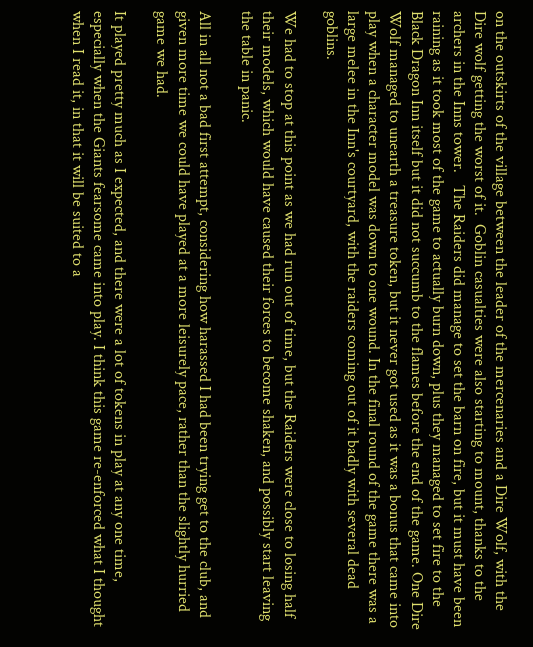on the outskirts of the village between the leader of the mercenaries and a Dire Wolf, with the Dire wolf getting the worst of it.  Goblin casualties were also starting to mount, thanks to the archers in the Inns tower.   The Raiders did manage to set the barn on fire, but it must have been raining as it took most of the game to actually burn down, plus they managed to set fire to the Black Dragon Inn itself but it did not succumb to the flames before the end of the game. One Dire Wolf managed to unearth a treasure token, but it never got used as it was a bonus that came into play when a character model was down to one wound. In the final round of the game there was a large melee in the Inn's courtyard, with the raiders coming out of it badly with several dead goblins.

We had to stop at this point as we had run out of time, but the Raiders were close to losing half their models, which would have caused their forces to become shaken, and possibly start leaving the table in panic.

All in all not a bad first attempt, considering how harassed I had been trying get to the club, and given more time we could have played at a more leisurely pace, rather than the slightly hurried game we had.

It played pretty much as I expected, and there were a lot of tokens in play at any one time, especially when the Giants fearsome came into play. I think this game re-enforced what I thought when I read it, in that it will be suited to a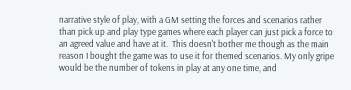narrative style of play, with a GM setting the forces and scenarios rather than pick up and play type games where each player can just pick a force to an agreed value and have at it.  This doesn't bother me though as the main reason I bought the game was to use it for themed scenarios. My only gripe would be the number of tokens in play at any one time, and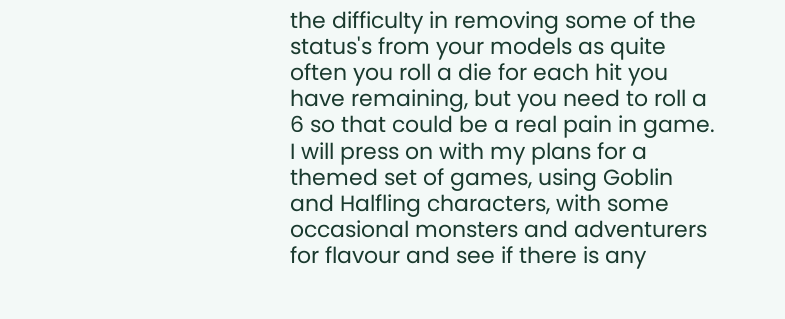the difficulty in removing some of the status's from your models as quite often you roll a die for each hit you have remaining, but you need to roll a 6 so that could be a real pain in game.
I will press on with my plans for a themed set of games, using Goblin and Halfling characters, with some occasional monsters and adventurers for flavour and see if there is any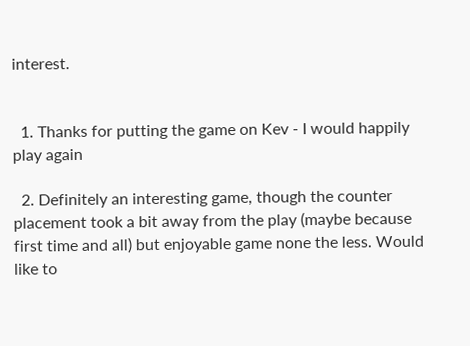interest.


  1. Thanks for putting the game on Kev - I would happily play again

  2. Definitely an interesting game, though the counter placement took a bit away from the play (maybe because first time and all) but enjoyable game none the less. Would like to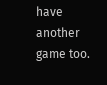have another game too.